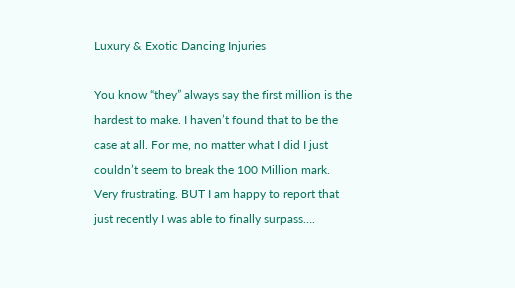Luxury & Exotic Dancing Injuries

You know “they” always say the first million is the hardest to make. I haven’t found that to be the case at all. For me, no matter what I did I just couldn’t seem to break the 100 Million mark. Very frustrating. BUT I am happy to report that just recently I was able to finally surpass….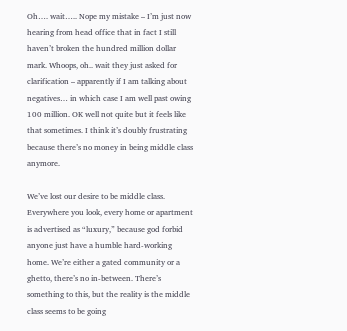Oh…. wait….. Nope my mistake – I’m just now hearing from head office that in fact I still haven’t broken the hundred million dollar mark. Whoops, oh.. wait they just asked for clarification – apparently if I am talking about negatives… in which case I am well past owing 100 million. OK well not quite but it feels like that sometimes. I think it’s doubly frustrating because there’s no money in being middle class anymore.

We’ve lost our desire to be middle class. Everywhere you look, every home or apartment is advertised as “luxury,” because god forbid anyone just have a humble hard-working home. We’re either a gated community or a ghetto, there’s no in-between. There’s something to this, but the reality is the middle class seems to be going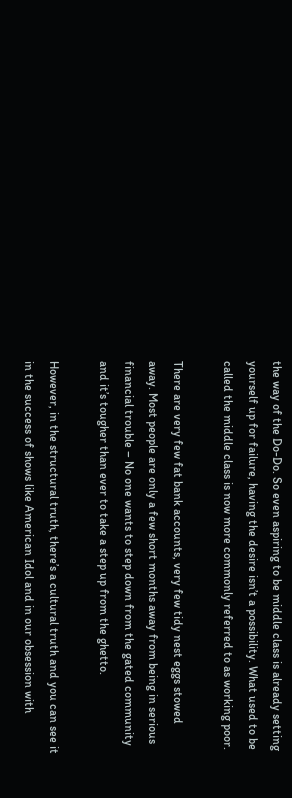the way of the Do-Do. So even aspiring to be middle class is already setting yourself up for failure, having the desire isn’t a possibility. What used to be called the middle class is now more commonly referred to as working poor.

There are very few fat bank accounts, very few tidy nest eggs stowed away. Most people are only a few short months away from being in serious financial trouble – No one wants to step down from the gated community and it’s tougher than ever to take a step up from the ghetto.

However, in the structural truth, there’s a cultural truth and you can see it in the success of shows like American Idol and in our obsession with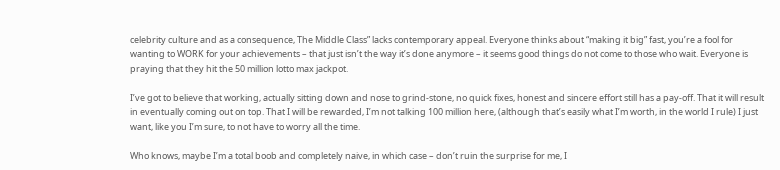celebrity culture and as a consequence, The Middle Class” lacks contemporary appeal. Everyone thinks about “making it big” fast, you’re a fool for wanting to WORK for your achievements – that just isn’t the way it’s done anymore – it seems good things do not come to those who wait. Everyone is praying that they hit the 50 million lotto max jackpot.

I’ve got to believe that working, actually sitting down and nose to grind-stone, no quick fixes, honest and sincere effort still has a pay-off. That it will result in eventually coming out on top. That I will be rewarded, I’m not talking 100 million here, (although that’s easily what I’m worth, in the world I rule) I just want, like you I’m sure, to not have to worry all the time.

Who knows, maybe I’m a total boob and completely naive, in which case – don’t ruin the surprise for me, I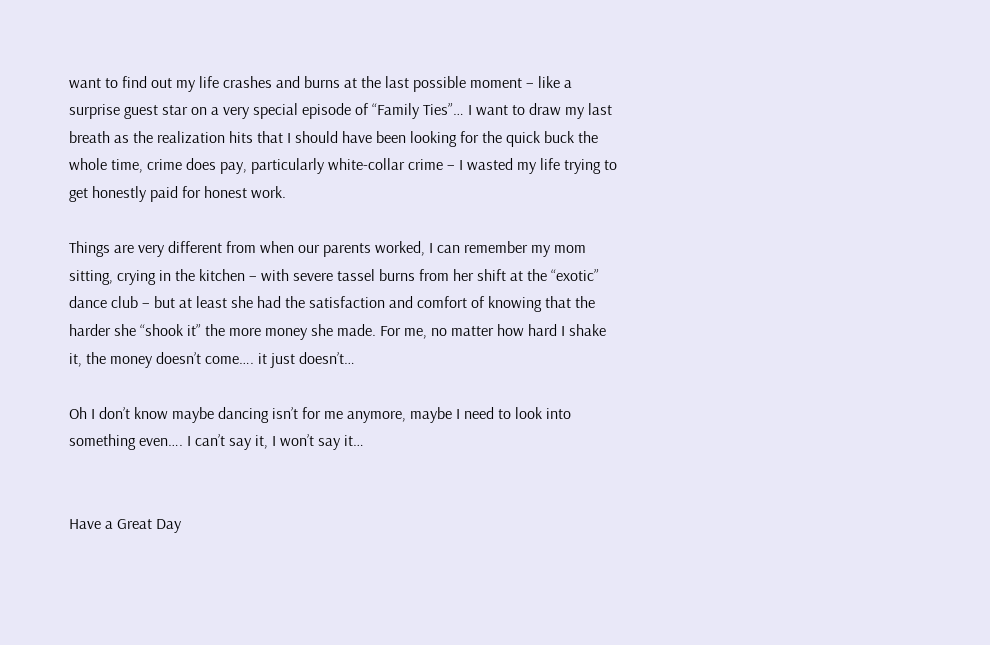want to find out my life crashes and burns at the last possible moment – like a surprise guest star on a very special episode of “Family Ties”… I want to draw my last breath as the realization hits that I should have been looking for the quick buck the whole time, crime does pay, particularly white-collar crime – I wasted my life trying to get honestly paid for honest work.

Things are very different from when our parents worked, I can remember my mom sitting, crying in the kitchen – with severe tassel burns from her shift at the “exotic” dance club – but at least she had the satisfaction and comfort of knowing that the harder she “shook it” the more money she made. For me, no matter how hard I shake it, the money doesn’t come…. it just doesn’t…

Oh I don’t know maybe dancing isn’t for me anymore, maybe I need to look into something even…. I can’t say it, I won’t say it…


Have a Great Day